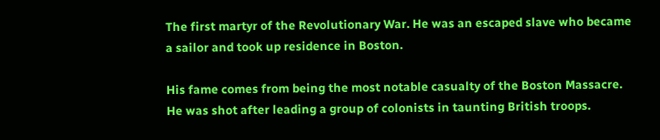The first martyr of the Revolutionary War. He was an escaped slave who became a sailor and took up residence in Boston.

His fame comes from being the most notable casualty of the Boston Massacre. He was shot after leading a group of colonists in taunting British troops.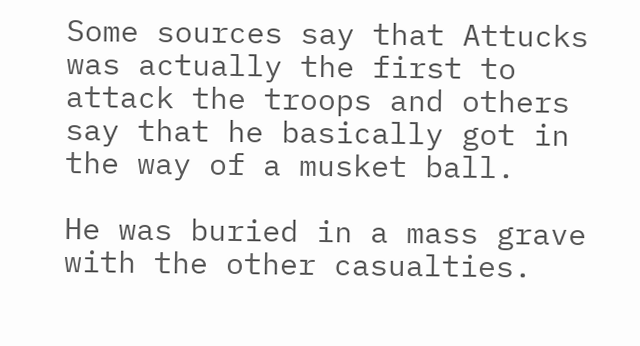Some sources say that Attucks was actually the first to attack the troops and others say that he basically got in the way of a musket ball.

He was buried in a mass grave with the other casualties.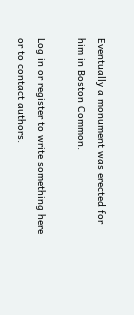Eventually a monument was erected for him in Boston Common.

Log in or register to write something here or to contact authors.